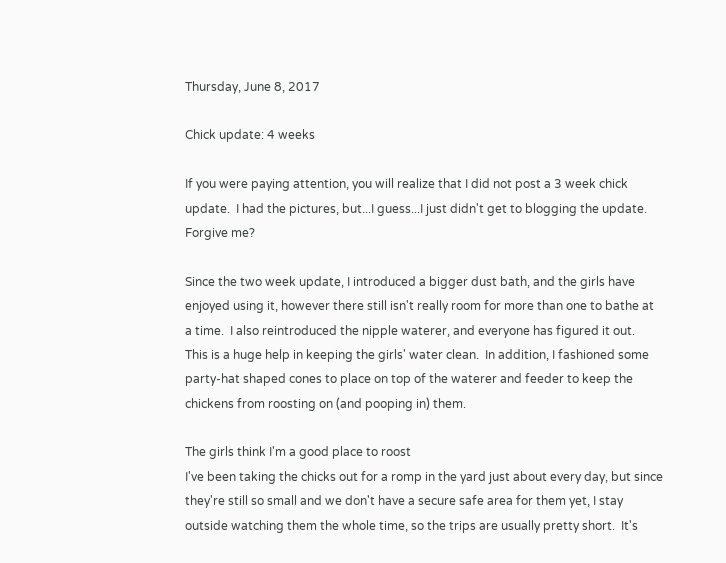Thursday, June 8, 2017

Chick update: 4 weeks

If you were paying attention, you will realize that I did not post a 3 week chick update.  I had the pictures, but...I guess...I just didn't get to blogging the update.  Forgive me?

Since the two week update, I introduced a bigger dust bath, and the girls have enjoyed using it, however there still isn't really room for more than one to bathe at a time.  I also reintroduced the nipple waterer, and everyone has figured it out.  This is a huge help in keeping the girls' water clean.  In addition, I fashioned some party-hat shaped cones to place on top of the waterer and feeder to keep the chickens from roosting on (and pooping in) them.

The girls think I'm a good place to roost
I've been taking the chicks out for a romp in the yard just about every day, but since they're still so small and we don't have a secure safe area for them yet, I stay outside watching them the whole time, so the trips are usually pretty short.  It's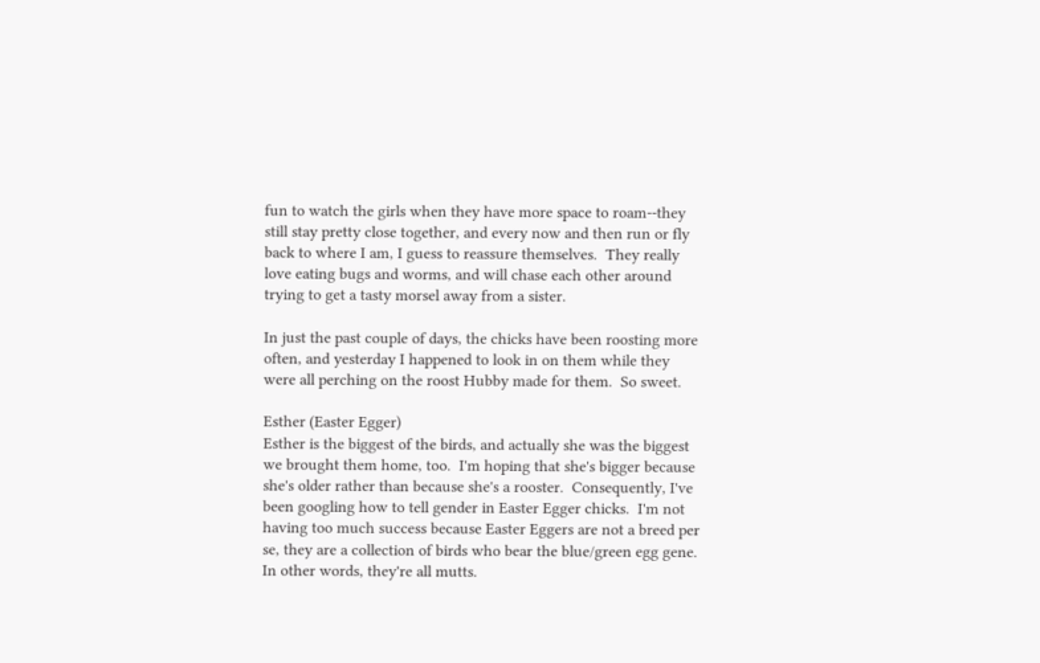fun to watch the girls when they have more space to roam--they still stay pretty close together, and every now and then run or fly back to where I am, I guess to reassure themselves.  They really love eating bugs and worms, and will chase each other around trying to get a tasty morsel away from a sister.

In just the past couple of days, the chicks have been roosting more often, and yesterday I happened to look in on them while they were all perching on the roost Hubby made for them.  So sweet.

Esther (Easter Egger)
Esther is the biggest of the birds, and actually she was the biggest we brought them home, too.  I'm hoping that she's bigger because she's older rather than because she's a rooster.  Consequently, I've been googling how to tell gender in Easter Egger chicks.  I'm not having too much success because Easter Eggers are not a breed per se, they are a collection of birds who bear the blue/green egg gene.  In other words, they're all mutts.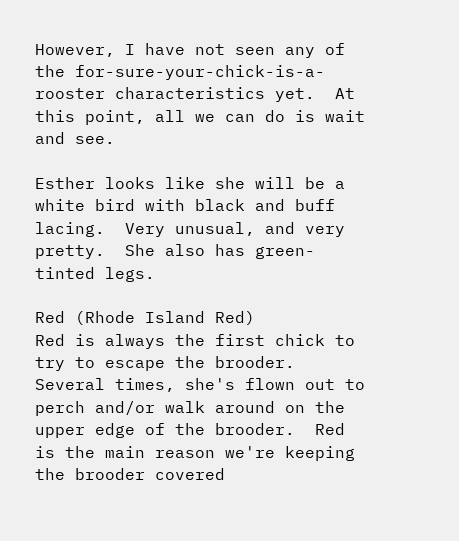However, I have not seen any of the for-sure-your-chick-is-a-rooster characteristics yet.  At this point, all we can do is wait and see.

Esther looks like she will be a white bird with black and buff lacing.  Very unusual, and very pretty.  She also has green-tinted legs.

Red (Rhode Island Red)
Red is always the first chick to try to escape the brooder.  Several times, she's flown out to perch and/or walk around on the upper edge of the brooder.  Red is the main reason we're keeping the brooder covered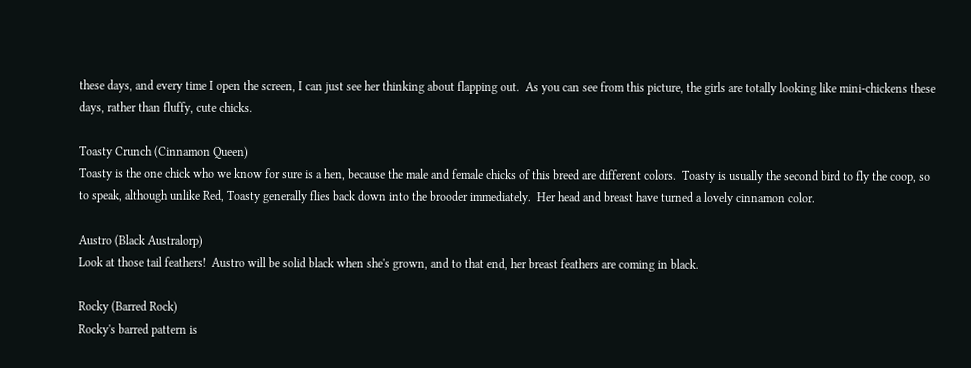these days, and every time I open the screen, I can just see her thinking about flapping out.  As you can see from this picture, the girls are totally looking like mini-chickens these days, rather than fluffy, cute chicks.

Toasty Crunch (Cinnamon Queen)
Toasty is the one chick who we know for sure is a hen, because the male and female chicks of this breed are different colors.  Toasty is usually the second bird to fly the coop, so to speak, although unlike Red, Toasty generally flies back down into the brooder immediately.  Her head and breast have turned a lovely cinnamon color.

Austro (Black Australorp)
Look at those tail feathers!  Austro will be solid black when she's grown, and to that end, her breast feathers are coming in black.

Rocky (Barred Rock)
Rocky's barred pattern is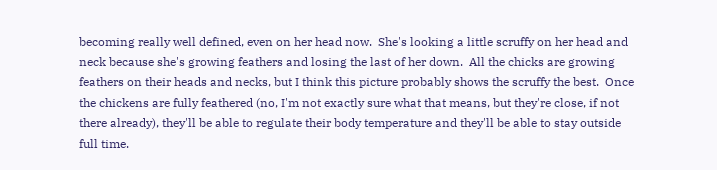becoming really well defined, even on her head now.  She's looking a little scruffy on her head and neck because she's growing feathers and losing the last of her down.  All the chicks are growing feathers on their heads and necks, but I think this picture probably shows the scruffy the best.  Once the chickens are fully feathered (no, I'm not exactly sure what that means, but they're close, if not there already), they'll be able to regulate their body temperature and they'll be able to stay outside full time.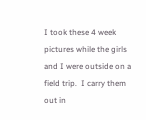I took these 4 week pictures while the girls and I were outside on a field trip.  I carry them out in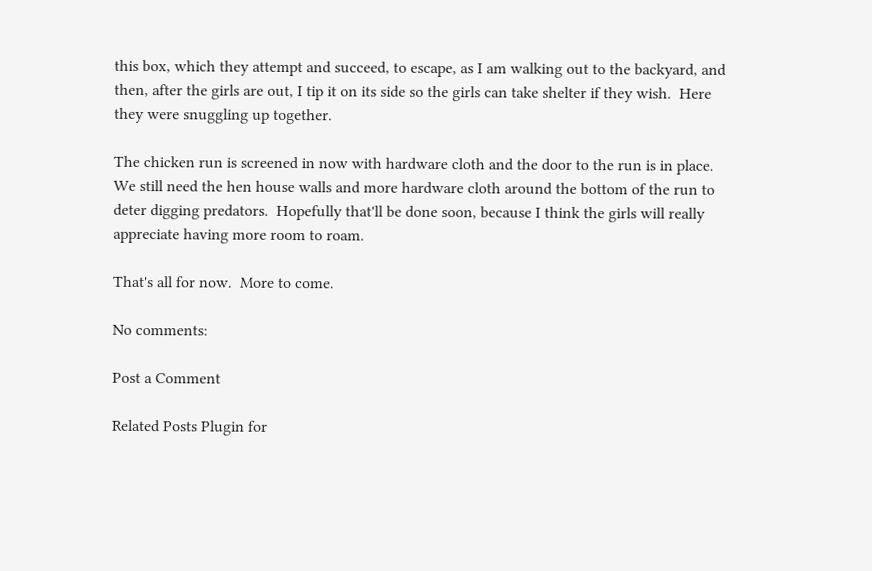this box, which they attempt and succeed, to escape, as I am walking out to the backyard, and then, after the girls are out, I tip it on its side so the girls can take shelter if they wish.  Here they were snuggling up together.

The chicken run is screened in now with hardware cloth and the door to the run is in place.  We still need the hen house walls and more hardware cloth around the bottom of the run to deter digging predators.  Hopefully that'll be done soon, because I think the girls will really appreciate having more room to roam.

That's all for now.  More to come.

No comments:

Post a Comment

Related Posts Plugin for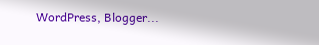WordPress, Blogger...